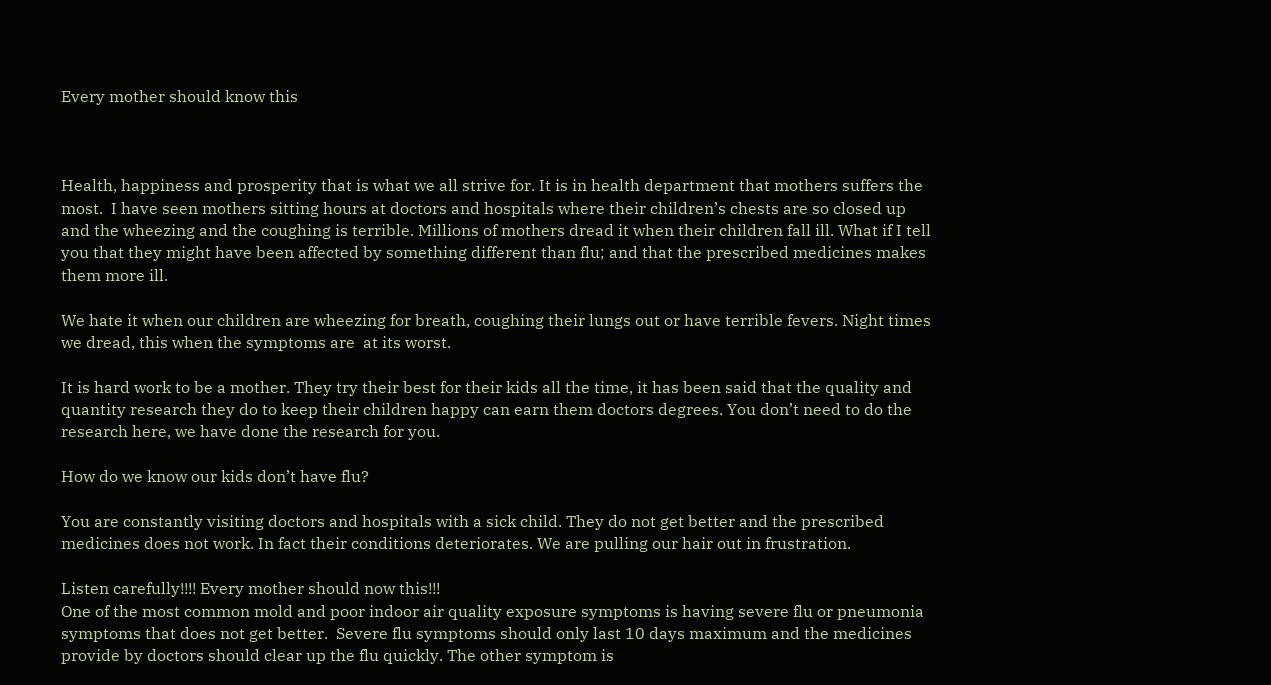Every mother should know this



Health, happiness and prosperity that is what we all strive for. It is in health department that mothers suffers the most.  I have seen mothers sitting hours at doctors and hospitals where their children’s chests are so closed up and the wheezing and the coughing is terrible. Millions of mothers dread it when their children fall ill. What if I tell you that they might have been affected by something different than flu; and that the prescribed medicines makes them more ill.

We hate it when our children are wheezing for breath, coughing their lungs out or have terrible fevers. Night times we dread, this when the symptoms are  at its worst.

It is hard work to be a mother. They try their best for their kids all the time, it has been said that the quality and quantity research they do to keep their children happy can earn them doctors degrees. You don’t need to do the research here, we have done the research for you.

How do we know our kids don’t have flu?

You are constantly visiting doctors and hospitals with a sick child. They do not get better and the prescribed medicines does not work. In fact their conditions deteriorates. We are pulling our hair out in frustration.

Listen carefully!!!! Every mother should now this!!!
One of the most common mold and poor indoor air quality exposure symptoms is having severe flu or pneumonia symptoms that does not get better.  Severe flu symptoms should only last 10 days maximum and the medicines provide by doctors should clear up the flu quickly. The other symptom is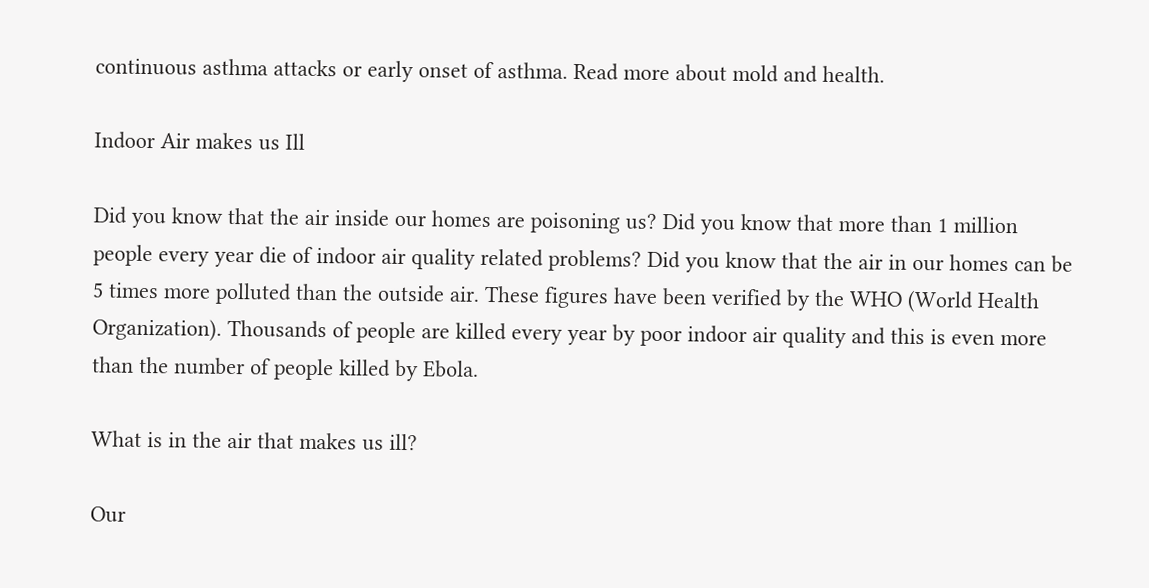continuous asthma attacks or early onset of asthma. Read more about mold and health.

Indoor Air makes us Ill

Did you know that the air inside our homes are poisoning us? Did you know that more than 1 million people every year die of indoor air quality related problems? Did you know that the air in our homes can be 5 times more polluted than the outside air. These figures have been verified by the WHO (World Health Organization). Thousands of people are killed every year by poor indoor air quality and this is even more than the number of people killed by Ebola.

What is in the air that makes us ill?

Our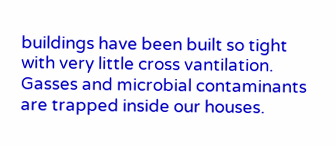buildings have been built so tight with very little cross vantilation. Gasses and microbial contaminants are trapped inside our houses.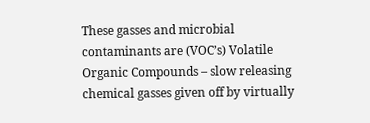These gasses and microbial contaminants are (VOC’s) Volatile Organic Compounds – slow releasing chemical gasses given off by virtually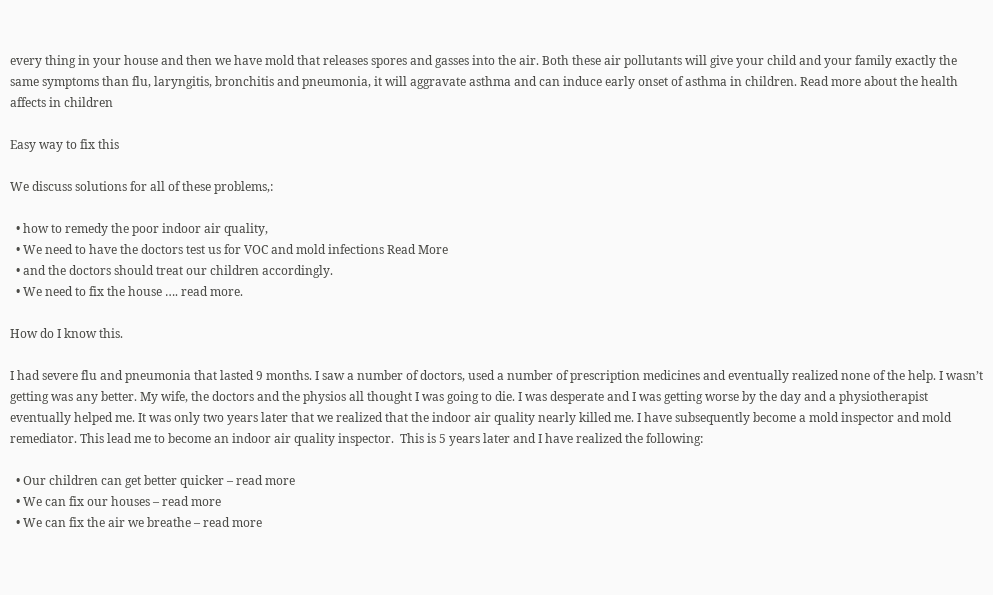every thing in your house and then we have mold that releases spores and gasses into the air. Both these air pollutants will give your child and your family exactly the same symptoms than flu, laryngitis, bronchitis and pneumonia, it will aggravate asthma and can induce early onset of asthma in children. Read more about the health affects in children

Easy way to fix this

We discuss solutions for all of these problems,:

  • how to remedy the poor indoor air quality,
  • We need to have the doctors test us for VOC and mold infections Read More
  • and the doctors should treat our children accordingly.
  • We need to fix the house …. read more.

How do I know this.

I had severe flu and pneumonia that lasted 9 months. I saw a number of doctors, used a number of prescription medicines and eventually realized none of the help. I wasn’t getting was any better. My wife, the doctors and the physios all thought I was going to die. I was desperate and I was getting worse by the day and a physiotherapist eventually helped me. It was only two years later that we realized that the indoor air quality nearly killed me. I have subsequently become a mold inspector and mold remediator. This lead me to become an indoor air quality inspector.  This is 5 years later and I have realized the following:

  • Our children can get better quicker – read more
  • We can fix our houses – read more
  • We can fix the air we breathe – read more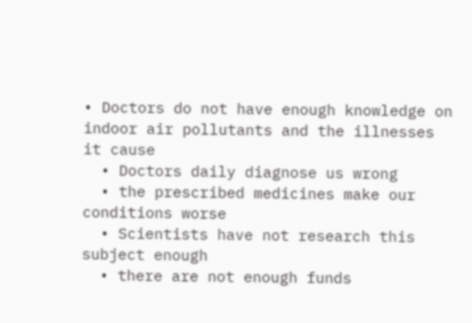• Doctors do not have enough knowledge on indoor air pollutants and the illnesses it cause
  • Doctors daily diagnose us wrong
  • the prescribed medicines make our conditions worse
  • Scientists have not research this subject enough
  • there are not enough funds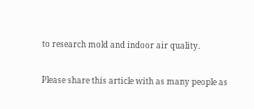to research mold and indoor air quality.

Please share this article with as many people as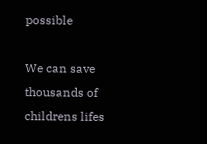possible

We can save thousands of childrens lifes